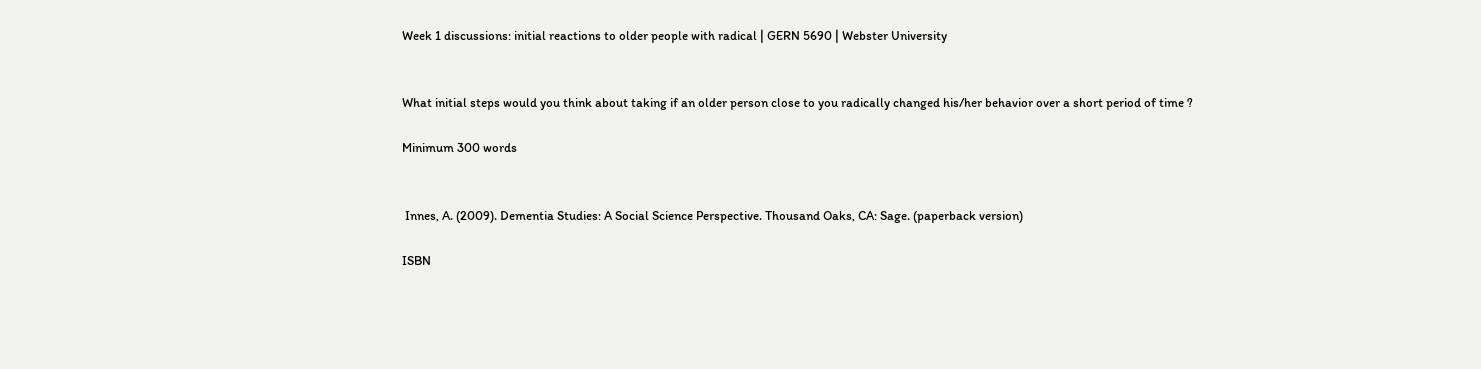Week 1 discussions: initial reactions to older people with radical | GERN 5690 | Webster University


What initial steps would you think about taking if an older person close to you radically changed his/her behavior over a short period of time ?

Minimum 300 words


 Innes, A. (2009). Dementia Studies: A Social Science Perspective. Thousand Oaks, CA: Sage. (paperback version)

ISBN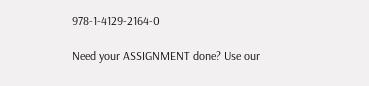978-1-4129-2164-0

Need your ASSIGNMENT done? Use our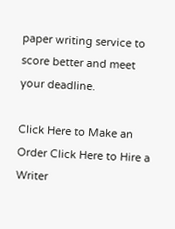paper writing service to score better and meet your deadline.

Click Here to Make an Order Click Here to Hire a Writer